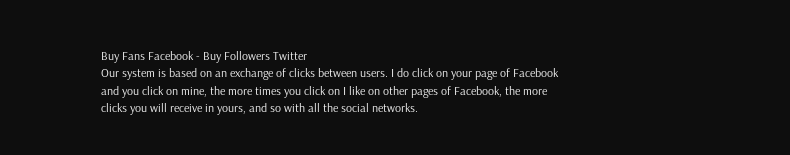Buy Fans Facebook - Buy Followers Twitter
Our system is based on an exchange of clicks between users. I do click on your page of Facebook and you click on mine, the more times you click on I like on other pages of Facebook, the more clicks you will receive in yours, and so with all the social networks.